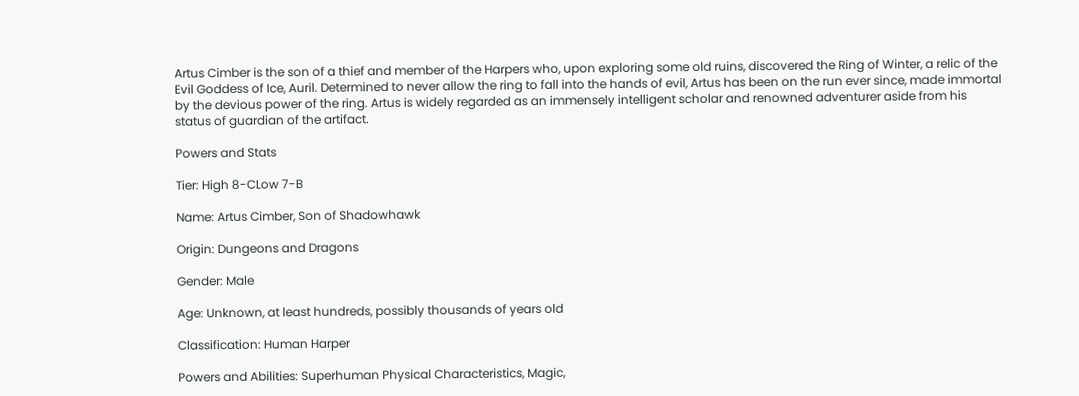Artus Cimber is the son of a thief and member of the Harpers who, upon exploring some old ruins, discovered the Ring of Winter, a relic of the Evil Goddess of Ice, Auril. Determined to never allow the ring to fall into the hands of evil, Artus has been on the run ever since, made immortal by the devious power of the ring. Artus is widely regarded as an immensely intelligent scholar and renowned adventurer aside from his status of guardian of the artifact.

Powers and Stats

Tier: High 8-CLow 7-B

Name: Artus Cimber, Son of Shadowhawk

Origin: Dungeons and Dragons

Gender: Male

Age: Unknown, at least hundreds, possibly thousands of years old

Classification: Human Harper

Powers and Abilities: Superhuman Physical Characteristics, Magic,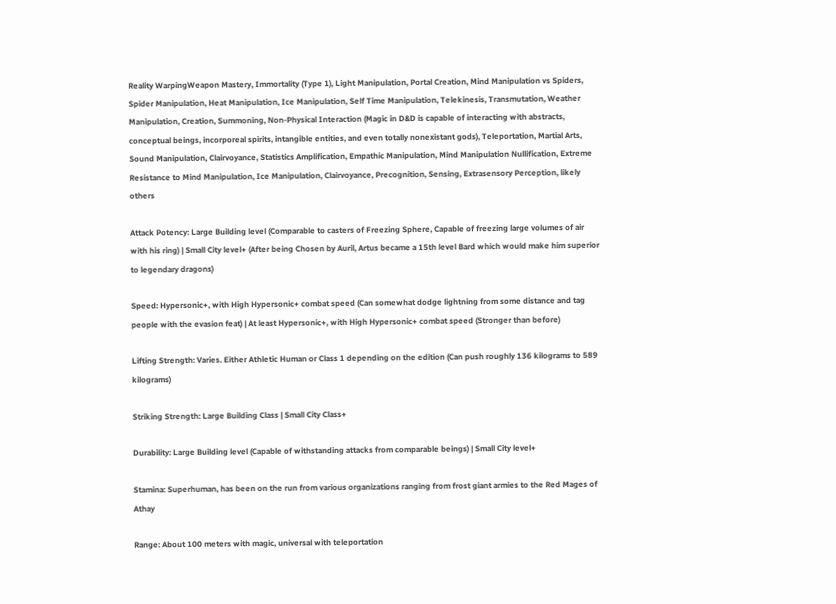Reality WarpingWeapon Mastery, Immortality (Type 1), Light Manipulation, Portal Creation, Mind Manipulation vs Spiders, Spider Manipulation, Heat Manipulation, Ice Manipulation, Self Time Manipulation, Telekinesis, Transmutation, Weather Manipulation, Creation, Summoning, Non-Physical Interaction (Magic in D&D is capable of interacting with abstracts, conceptual beings, incorporeal spirits, intangible entities, and even totally nonexistant gods), Teleportation, Martial Arts, Sound Manipulation, Clairvoyance, Statistics Amplification, Empathic Manipulation, Mind Manipulation Nullification, Extreme Resistance to Mind Manipulation, Ice Manipulation, Clairvoyance, Precognition, Sensing, Extrasensory Perception, likely others

Attack Potency: Large Building level (Comparable to casters of Freezing Sphere, Capable of freezing large volumes of air with his ring) | Small City level+ (After being Chosen by Auril, Artus became a 15th level Bard which would make him superior to legendary dragons)

Speed: Hypersonic+, with High Hypersonic+ combat speed (Can somewhat dodge lightning from some distance and tag people with the evasion feat) | At least Hypersonic+, with High Hypersonic+ combat speed (Stronger than before)

Lifting Strength: Varies. Either Athletic Human or Class 1 depending on the edition (Can push roughly 136 kilograms to 589 kilograms)

Striking Strength: Large Building Class | Small City Class+

Durability: Large Building level (Capable of withstanding attacks from comparable beings) | Small City level+

Stamina: Superhuman, has been on the run from various organizations ranging from frost giant armies to the Red Mages of Athay

Range: About 100 meters with magic, universal with teleportation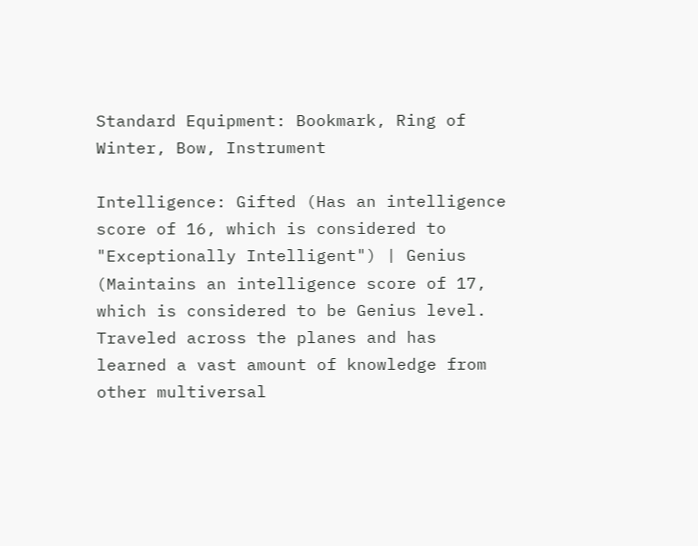Standard Equipment: Bookmark, Ring of Winter, Bow, Instrument

Intelligence: Gifted (Has an intelligence score of 16, which is considered to "Exceptionally Intelligent") | Genius (Maintains an intelligence score of 17, which is considered to be Genius level. Traveled across the planes and has learned a vast amount of knowledge from other multiversal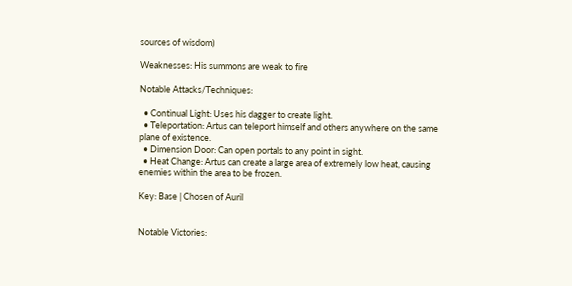sources of wisdom)

Weaknesses: His summons are weak to fire

Notable Attacks/Techniques:

  • Continual Light: Uses his dagger to create light.
  • Teleportation: Artus can teleport himself and others anywhere on the same plane of existence.
  • Dimension Door: Can open portals to any point in sight.
  • Heat Change: Artus can create a large area of extremely low heat, causing enemies within the area to be frozen.

Key: Base | Chosen of Auril


Notable Victories: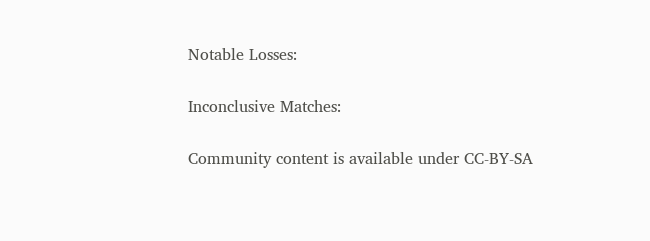Notable Losses:

Inconclusive Matches:

Community content is available under CC-BY-SA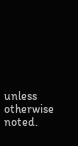unless otherwise noted.